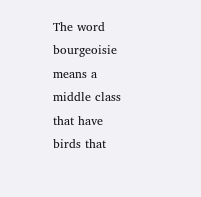The word bourgeoisie means a middle class that have birds that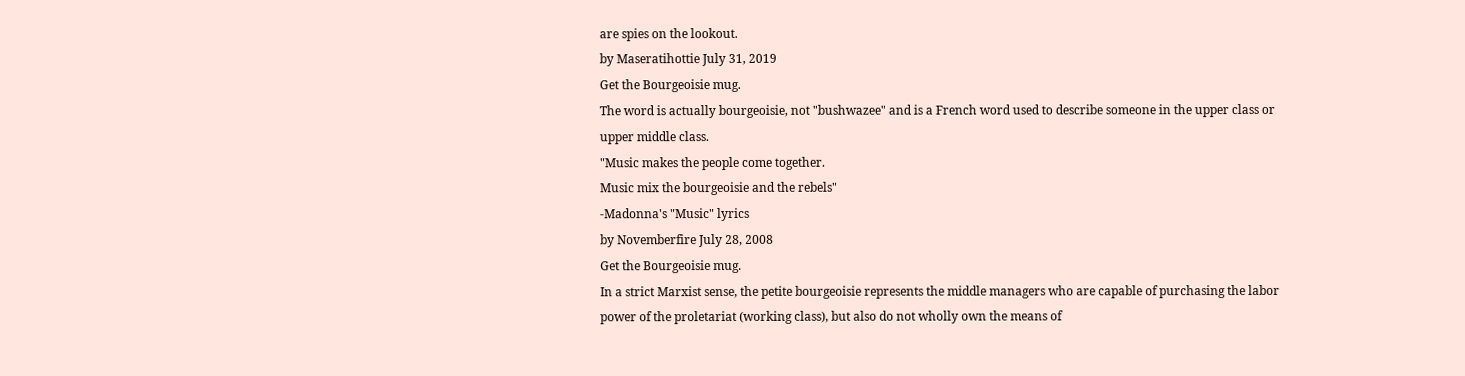are spies on the lookout.
by Maseratihottie July 31, 2019
Get the Bourgeoisie mug.
The word is actually bourgeoisie, not "bushwazee" and is a French word used to describe someone in the upper class or upper middle class.
"Music makes the people come together.
Music mix the bourgeoisie and the rebels"
-Madonna's "Music" lyrics
by Novemberfire July 28, 2008
Get the Bourgeoisie mug.
In a strict Marxist sense, the petite bourgeoisie represents the middle managers who are capable of purchasing the labor power of the proletariat (working class), but also do not wholly own the means of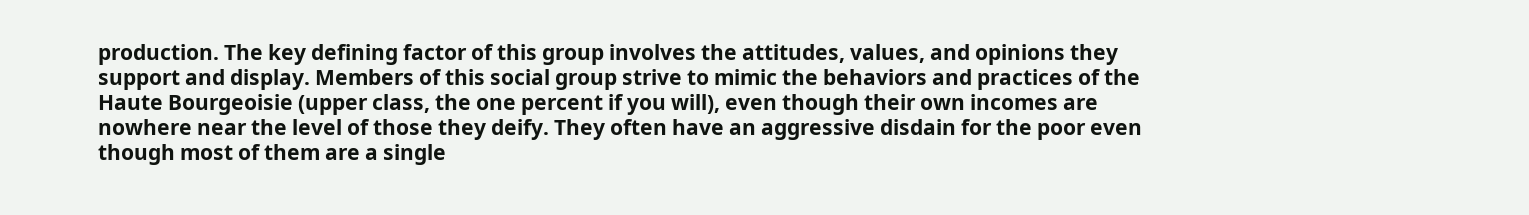production. The key defining factor of this group involves the attitudes, values, and opinions they support and display. Members of this social group strive to mimic the behaviors and practices of the Haute Bourgeoisie (upper class, the one percent if you will), even though their own incomes are nowhere near the level of those they deify. They often have an aggressive disdain for the poor even though most of them are a single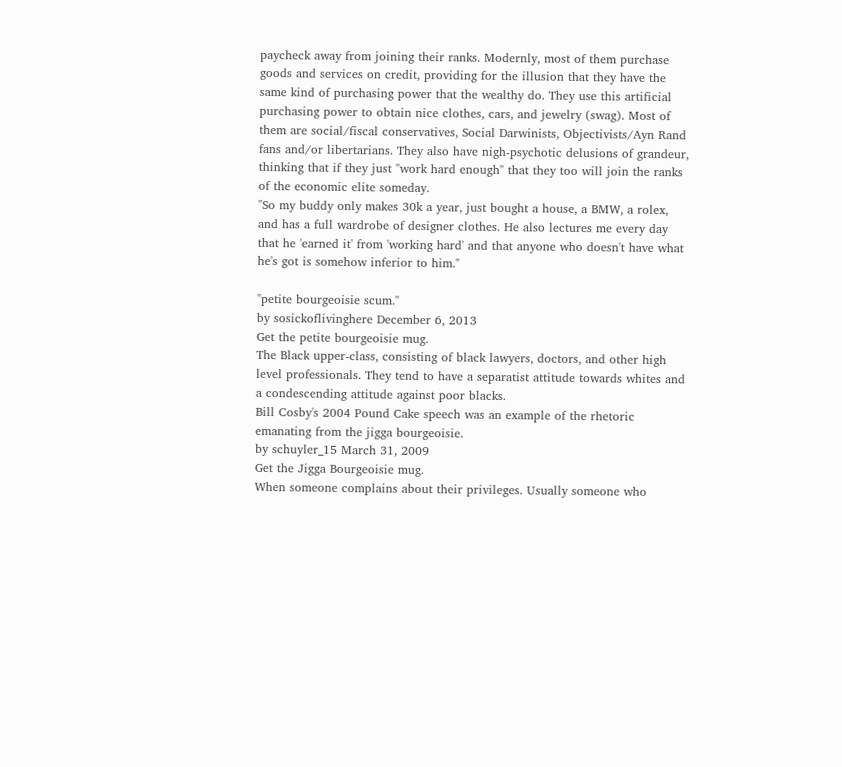paycheck away from joining their ranks. Modernly, most of them purchase goods and services on credit, providing for the illusion that they have the same kind of purchasing power that the wealthy do. They use this artificial purchasing power to obtain nice clothes, cars, and jewelry (swag). Most of them are social/fiscal conservatives, Social Darwinists, Objectivists/Ayn Rand fans and/or libertarians. They also have nigh-psychotic delusions of grandeur, thinking that if they just "work hard enough" that they too will join the ranks of the economic elite someday.
"So my buddy only makes 30k a year, just bought a house, a BMW, a rolex, and has a full wardrobe of designer clothes. He also lectures me every day that he 'earned it' from 'working hard' and that anyone who doesn't have what he's got is somehow inferior to him."

"petite bourgeoisie scum."
by sosickoflivinghere December 6, 2013
Get the petite bourgeoisie mug.
The Black upper-class, consisting of black lawyers, doctors, and other high level professionals. They tend to have a separatist attitude towards whites and a condescending attitude against poor blacks.
Bill Cosby's 2004 Pound Cake speech was an example of the rhetoric emanating from the jigga bourgeoisie.
by schuyler_15 March 31, 2009
Get the Jigga Bourgeoisie mug.
When someone complains about their privileges. Usually someone who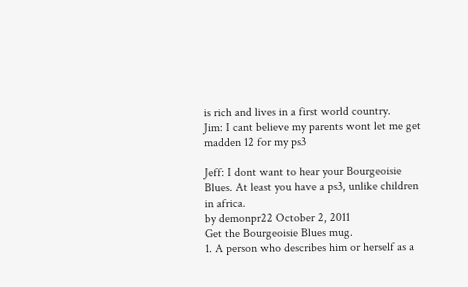is rich and lives in a first world country.
Jim: I cant believe my parents wont let me get madden 12 for my ps3

Jeff: I dont want to hear your Bourgeoisie Blues. At least you have a ps3, unlike children in africa.
by demonpr22 October 2, 2011
Get the Bourgeoisie Blues mug.
1. A person who describes him or herself as a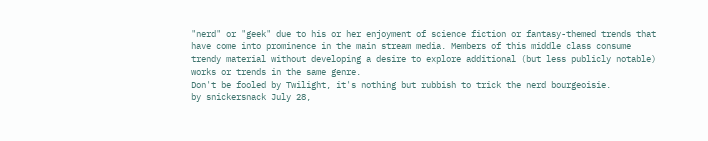"nerd" or "geek" due to his or her enjoyment of science fiction or fantasy-themed trends that have come into prominence in the main stream media. Members of this middle class consume trendy material without developing a desire to explore additional (but less publicly notable) works or trends in the same genre.
Don't be fooled by Twilight, it's nothing but rubbish to trick the nerd bourgeoisie.
by snickersnack July 28,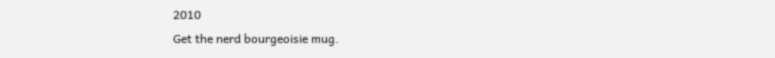2010
Get the nerd bourgeoisie mug.